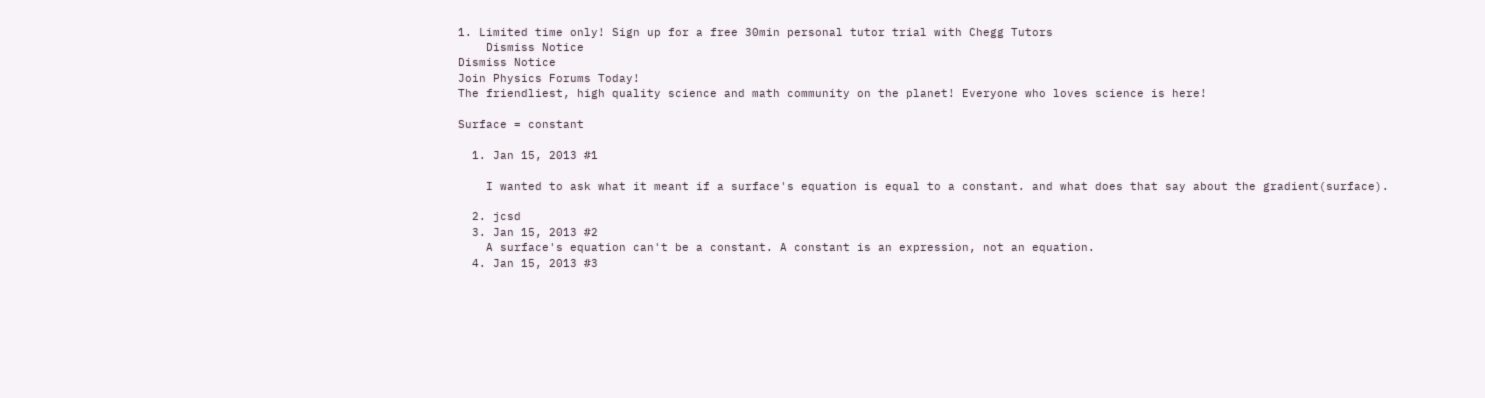1. Limited time only! Sign up for a free 30min personal tutor trial with Chegg Tutors
    Dismiss Notice
Dismiss Notice
Join Physics Forums Today!
The friendliest, high quality science and math community on the planet! Everyone who loves science is here!

Surface = constant

  1. Jan 15, 2013 #1

    I wanted to ask what it meant if a surface's equation is equal to a constant. and what does that say about the gradient(surface).

  2. jcsd
  3. Jan 15, 2013 #2
    A surface's equation can't be a constant. A constant is an expression, not an equation.
  4. Jan 15, 2013 #3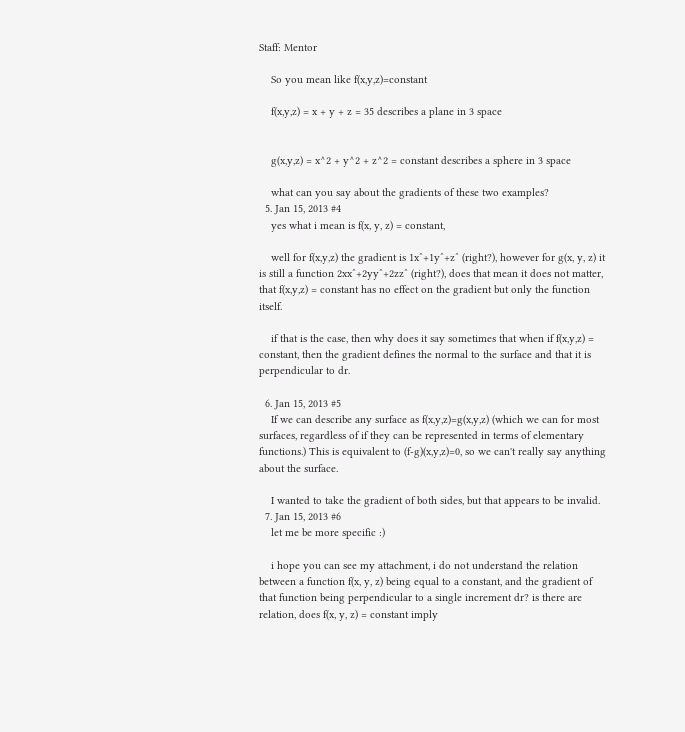Staff: Mentor

    So you mean like f(x,y,z)=constant

    f(x,y,z) = x + y + z = 35 describes a plane in 3 space


    g(x,y,z) = x^2 + y^2 + z^2 = constant describes a sphere in 3 space

    what can you say about the gradients of these two examples?
  5. Jan 15, 2013 #4
    yes what i mean is f(x, y, z) = constant,

    well for f(x,y,z) the gradient is 1xˆ+1yˆ+zˆ (right?), however for g(x, y, z) it is still a function 2xxˆ+2yyˆ+2zzˆ (right?), does that mean it does not matter, that f(x,y,z) = constant has no effect on the gradient but only the function itself.

    if that is the case, then why does it say sometimes that when if f(x,y,z) = constant, then the gradient defines the normal to the surface and that it is perpendicular to dr.

  6. Jan 15, 2013 #5
    If we can describe any surface as f(x,y,z)=g(x,y,z) (which we can for most surfaces, regardless of if they can be represented in terms of elementary functions.) This is equivalent to (f-g)(x,y,z)=0, so we can't really say anything about the surface.

    I wanted to take the gradient of both sides, but that appears to be invalid.
  7. Jan 15, 2013 #6
    let me be more specific :)

    i hope you can see my attachment, i do not understand the relation between a function f(x, y, z) being equal to a constant, and the gradient of that function being perpendicular to a single increment dr? is there are relation, does f(x, y, z) = constant imply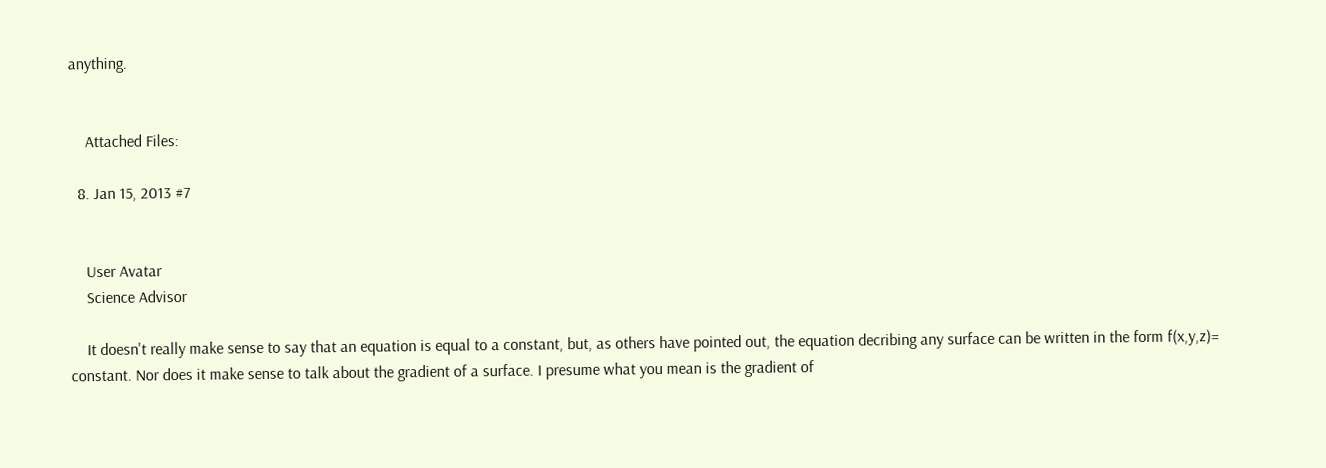anything.


    Attached Files:

  8. Jan 15, 2013 #7


    User Avatar
    Science Advisor

    It doesn't really make sense to say that an equation is equal to a constant, but, as others have pointed out, the equation decribing any surface can be written in the form f(x,y,z)= constant. Nor does it make sense to talk about the gradient of a surface. I presume what you mean is the gradient of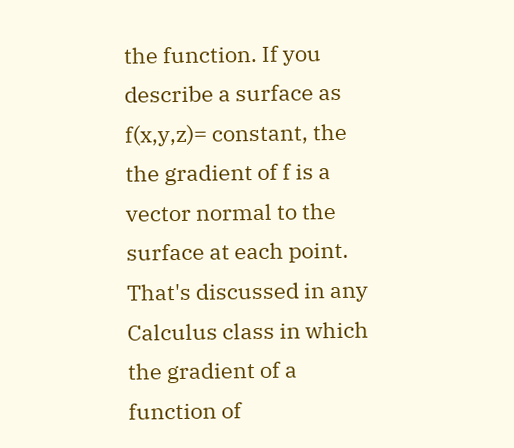the function. If you describe a surface as f(x,y,z)= constant, the the gradient of f is a vector normal to the surface at each point. That's discussed in any Calculus class in which the gradient of a function of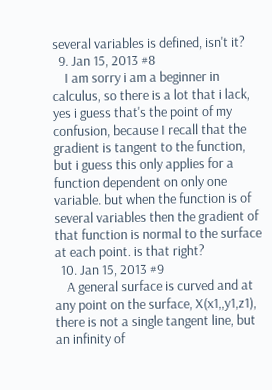several variables is defined, isn't it?
  9. Jan 15, 2013 #8
    I am sorry i am a beginner in calculus, so there is a lot that i lack, yes i guess that's the point of my confusion, because I recall that the gradient is tangent to the function, but i guess this only applies for a function dependent on only one variable. but when the function is of several variables then the gradient of that function is normal to the surface at each point. is that right?
  10. Jan 15, 2013 #9
    A general surface is curved and at any point on the surface, X(x1,,y1,z1), there is not a single tangent line, but an infinity of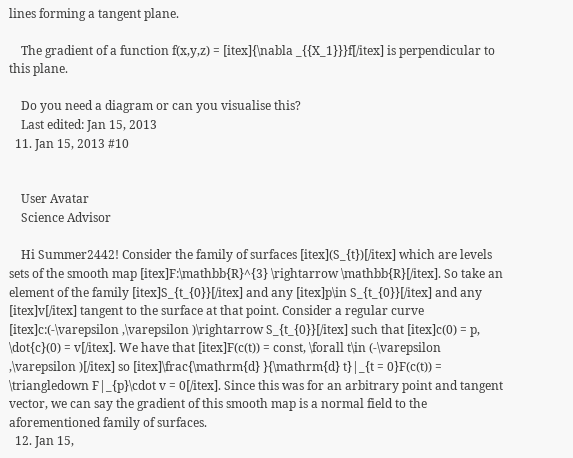lines forming a tangent plane.

    The gradient of a function f(x,y,z) = [itex]{\nabla _{{X_1}}}f[/itex] is perpendicular to this plane.

    Do you need a diagram or can you visualise this?
    Last edited: Jan 15, 2013
  11. Jan 15, 2013 #10


    User Avatar
    Science Advisor

    Hi Summer2442! Consider the family of surfaces [itex](S_{t})[/itex] which are levels sets of the smooth map [itex]F:\mathbb{R}^{3} \rightarrow \mathbb{R}[/itex]. So take an element of the family [itex]S_{t_{0}}[/itex] and any [itex]p\in S_{t_{0}}[/itex] and any [itex]v[/itex] tangent to the surface at that point. Consider a regular curve [itex]c:(-\varepsilon ,\varepsilon )\rightarrow S_{t_{0}}[/itex] such that [itex]c(0) = p, \dot{c}(0) = v[/itex]. We have that [itex]F(c(t)) = const, \forall t\in (-\varepsilon ,\varepsilon )[/itex] so [itex]\frac{\mathrm{d} }{\mathrm{d} t}|_{t = 0}F(c(t)) = \triangledown F|_{p}\cdot v = 0[/itex]. Since this was for an arbitrary point and tangent vector, we can say the gradient of this smooth map is a normal field to the aforementioned family of surfaces.
  12. Jan 15,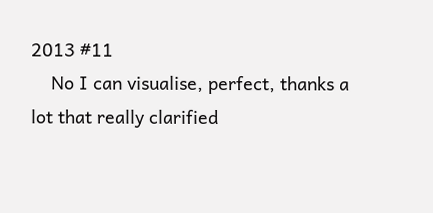2013 #11
    No I can visualise, perfect, thanks a lot that really clarified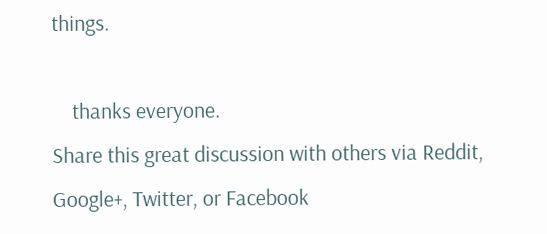things.

    thanks everyone.
Share this great discussion with others via Reddit, Google+, Twitter, or Facebook